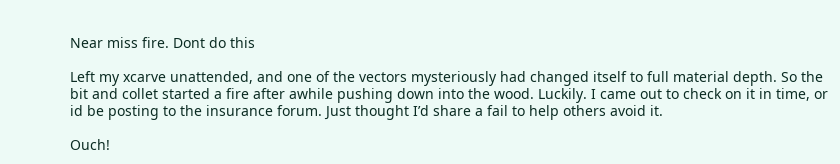Near miss fire. Dont do this

Left my xcarve unattended, and one of the vectors mysteriously had changed itself to full material depth. So the bit and collet started a fire after awhile pushing down into the wood. Luckily. I came out to check on it in time, or id be posting to the insurance forum. Just thought I’d share a fail to help others avoid it.

Ouch!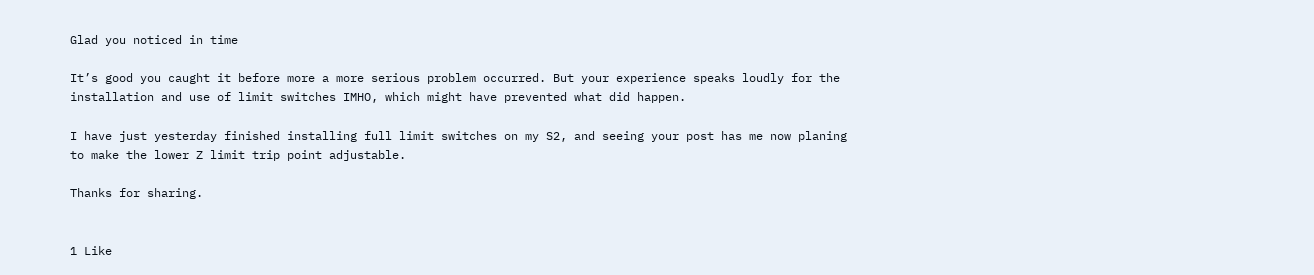Glad you noticed in time

It’s good you caught it before more a more serious problem occurred. But your experience speaks loudly for the installation and use of limit switches IMHO, which might have prevented what did happen.

I have just yesterday finished installing full limit switches on my S2, and seeing your post has me now planing to make the lower Z limit trip point adjustable.

Thanks for sharing.


1 Like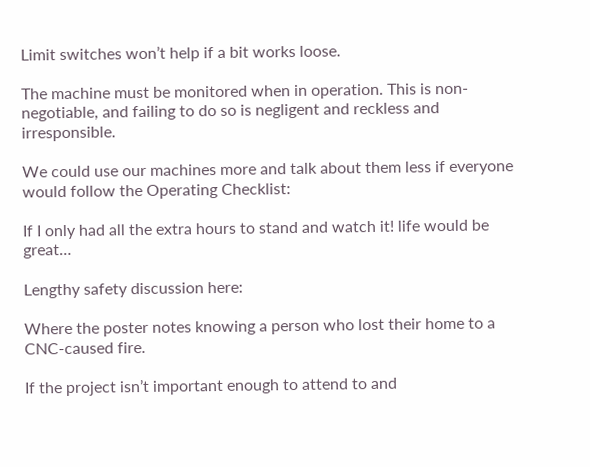Limit switches won’t help if a bit works loose.

The machine must be monitored when in operation. This is non-negotiable, and failing to do so is negligent and reckless and irresponsible.

We could use our machines more and talk about them less if everyone would follow the Operating Checklist:

If I only had all the extra hours to stand and watch it! life would be great…

Lengthy safety discussion here:

Where the poster notes knowing a person who lost their home to a CNC-caused fire.

If the project isn’t important enough to attend to and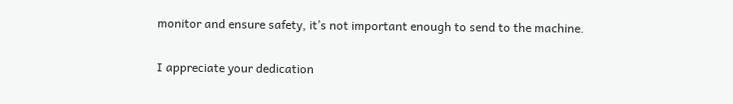monitor and ensure safety, it’s not important enough to send to the machine.

I appreciate your dedication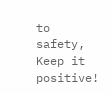to safety, Keep it positive!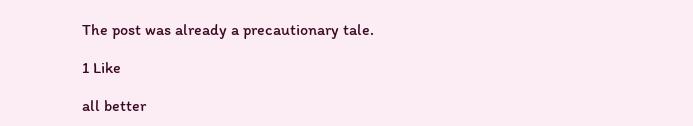The post was already a precautionary tale.

1 Like

all better